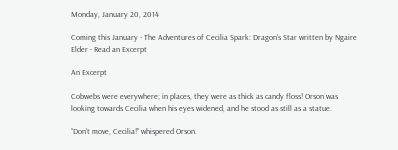Monday, January 20, 2014

Coming this January - The Adventures of Cecilia Spark: Dragon's Star written by Ngaire Elder - Read an Excerpt

An Excerpt

Cobwebs were everywhere; in places, they were as thick as candy floss! Orson was looking towards Cecilia when his eyes widened, and he stood as still as a statue.

“Don’t move, Cecilia!” whispered Orson.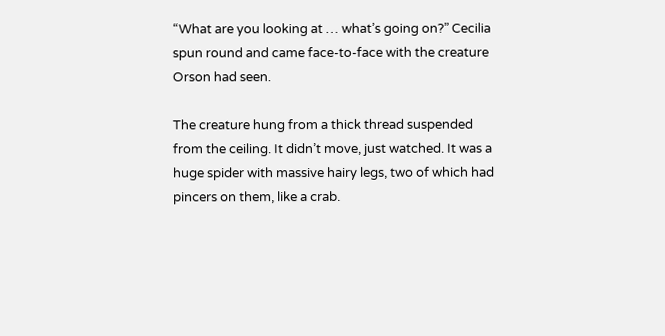“What are you looking at … what’s going on?” Cecilia spun round and came face-to-face with the creature Orson had seen.

The creature hung from a thick thread suspended from the ceiling. It didn’t move, just watched. It was a huge spider with massive hairy legs, two of which had pincers on them, like a crab.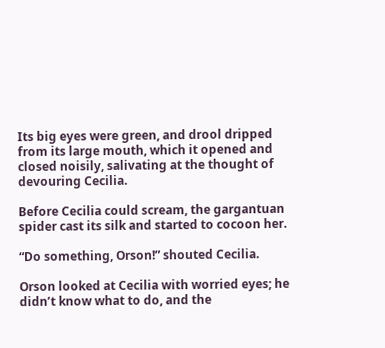Its big eyes were green, and drool dripped from its large mouth, which it opened and closed noisily, salivating at the thought of devouring Cecilia.

Before Cecilia could scream, the gargantuan spider cast its silk and started to cocoon her.

“Do something, Orson!” shouted Cecilia.

Orson looked at Cecilia with worried eyes; he didn’t know what to do, and the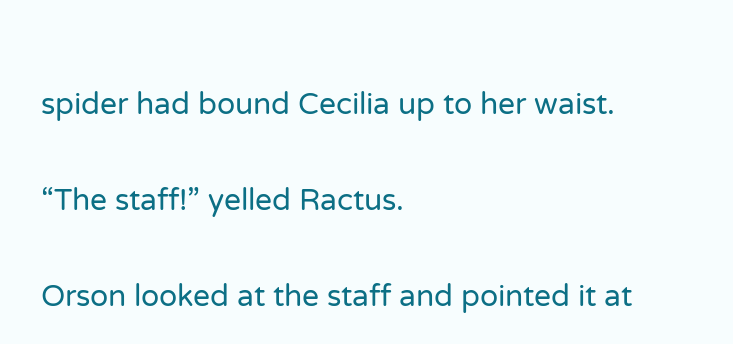spider had bound Cecilia up to her waist.

“The staff!” yelled Ractus.

Orson looked at the staff and pointed it at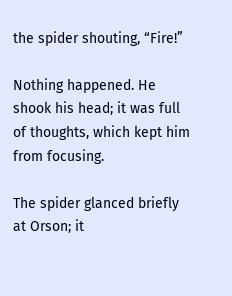the spider shouting, “Fire!”

Nothing happened. He shook his head; it was full of thoughts, which kept him from focusing.

The spider glanced briefly at Orson; it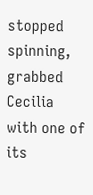stopped spinning, grabbed Cecilia with one of its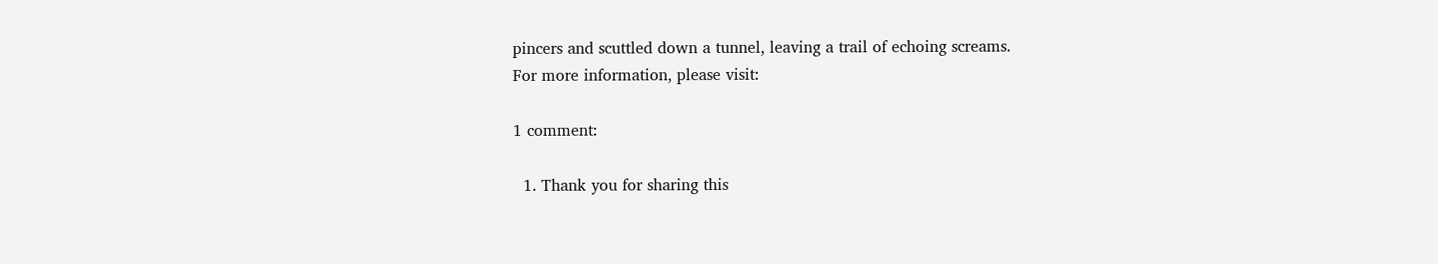pincers and scuttled down a tunnel, leaving a trail of echoing screams.
For more information, please visit:

1 comment:

  1. Thank you for sharing this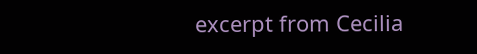excerpt from Cecilia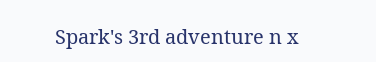Spark's 3rd adventure n x